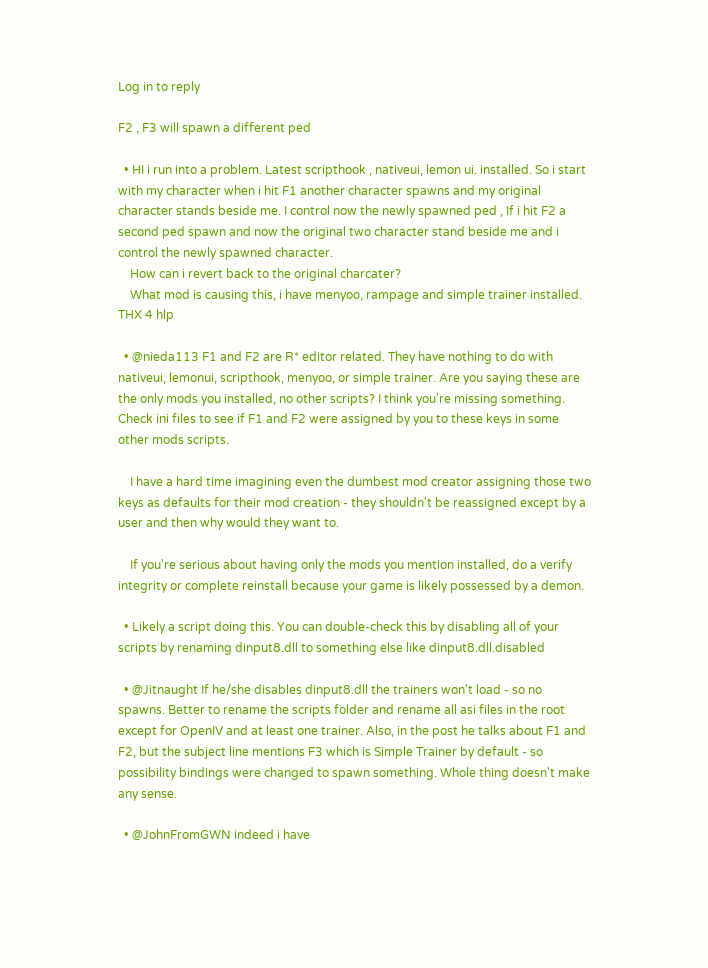Log in to reply

F2 , F3 will spawn a different ped

  • HI i run into a problem. Latest scripthook , nativeui, lemon ui. installed. So i start with my character when i hit F1 another character spawns and my original character stands beside me. I control now the newly spawned ped , If i hit F2 a second ped spawn and now the original two character stand beside me and i control the newly spawned character.
    How can i revert back to the original charcater?
    What mod is causing this, i have menyoo, rampage and simple trainer installed. THX 4 hlp

  • @nieda113 F1 and F2 are R* editor related. They have nothing to do with nativeui, lemonui, scripthook, menyoo, or simple trainer. Are you saying these are the only mods you installed, no other scripts? I think you're missing something. Check ini files to see if F1 and F2 were assigned by you to these keys in some other mods scripts.

    I have a hard time imagining even the dumbest mod creator assigning those two keys as defaults for their mod creation - they shouldn't be reassigned except by a user and then why would they want to.

    If you're serious about having only the mods you mention installed, do a verify integrity or complete reinstall because your game is likely possessed by a demon.

  • Likely a script doing this. You can double-check this by disabling all of your scripts by renaming dinput8.dll to something else like dinput8.dll.disabled

  • @Jitnaught If he/she disables dinput8.dll the trainers won't load - so no spawns. Better to rename the scripts folder and rename all asi files in the root except for OpenIV and at least one trainer. Also, in the post he talks about F1 and F2, but the subject line mentions F3 which is Simple Trainer by default - so possibility bindings were changed to spawn something. Whole thing doesn't make any sense.

  • @JohnFromGWN indeed i have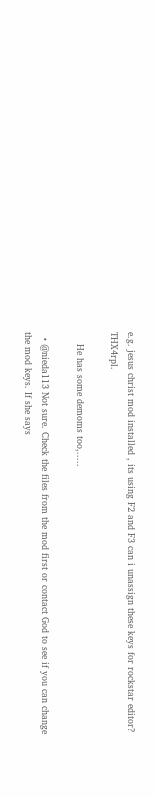e.g. jesus christ mod installed , its using F2 and F3 can i unassign these keys for rockstar editor? THX4rpl.

    He has some demoms too,.....

  • @nieda113 Not sure. Check the files from the mod first or contact God to see if you can change the mod keys. If she says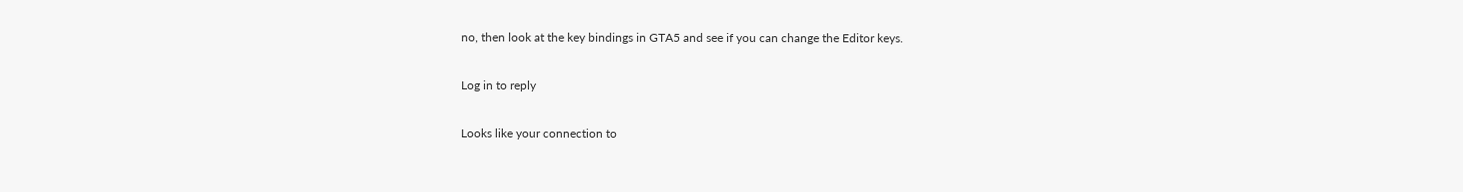no, then look at the key bindings in GTA5 and see if you can change the Editor keys.

Log in to reply

Looks like your connection to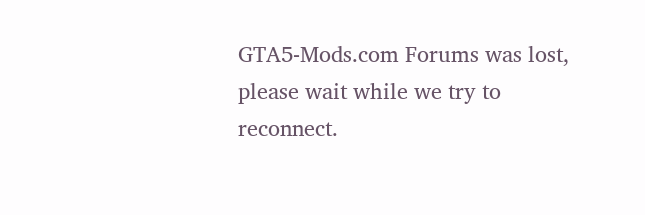GTA5-Mods.com Forums was lost, please wait while we try to reconnect.